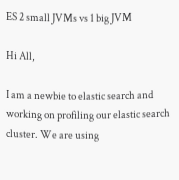ES 2 small JVMs vs 1 big JVM

Hi All,

I am a newbie to elastic search and working on profiling our elastic search cluster. We are using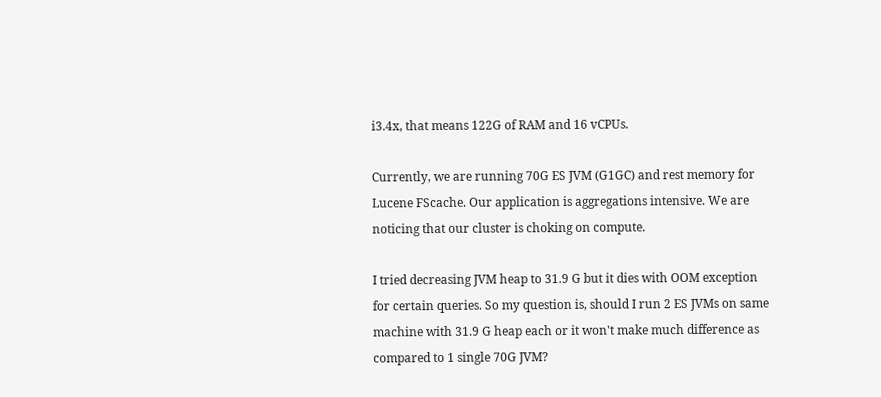i3.4x, that means 122G of RAM and 16 vCPUs.

Currently, we are running 70G ES JVM (G1GC) and rest memory for Lucene FScache. Our application is aggregations intensive. We are noticing that our cluster is choking on compute.

I tried decreasing JVM heap to 31.9 G but it dies with OOM exception for certain queries. So my question is, should I run 2 ES JVMs on same machine with 31.9 G heap each or it won't make much difference as compared to 1 single 70G JVM?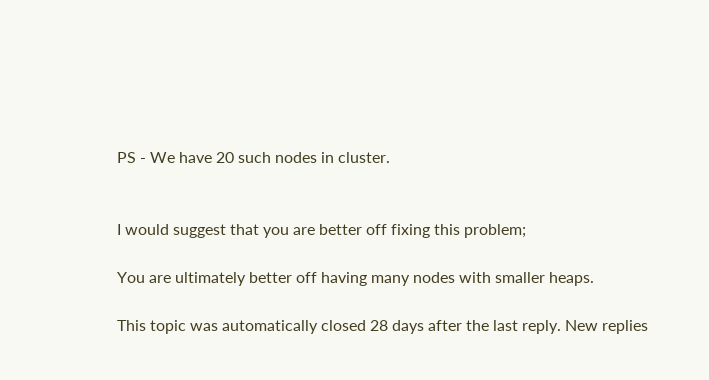PS - We have 20 such nodes in cluster.


I would suggest that you are better off fixing this problem;

You are ultimately better off having many nodes with smaller heaps.

This topic was automatically closed 28 days after the last reply. New replies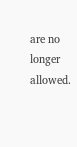are no longer allowed.